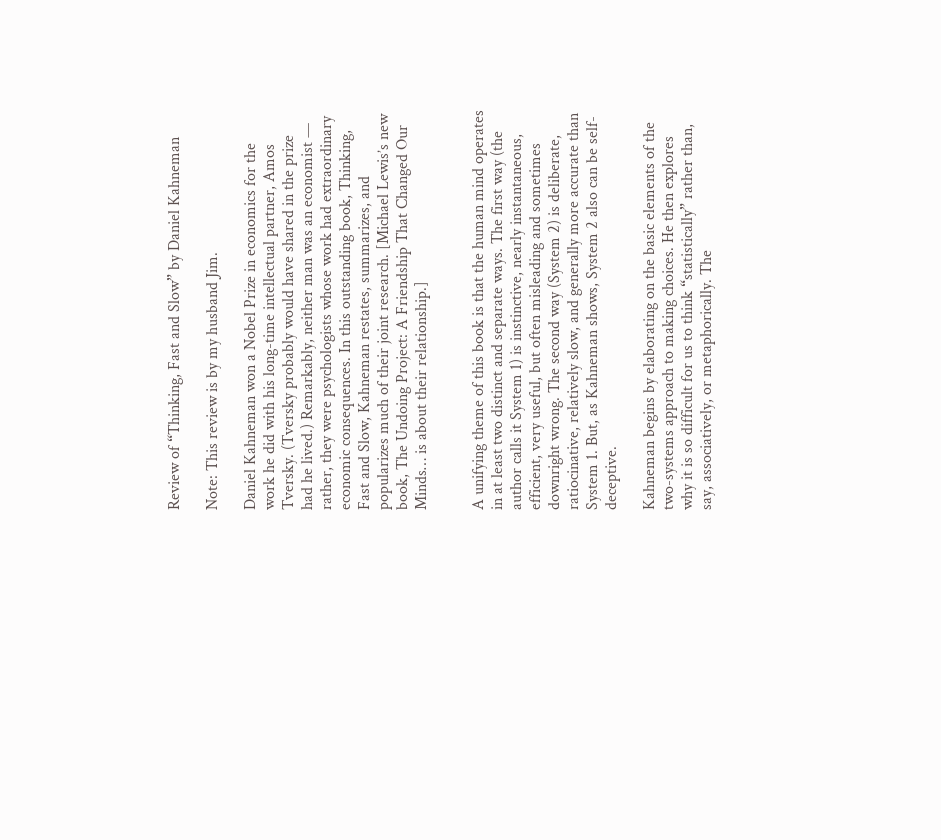Review of “Thinking, Fast and Slow” by Daniel Kahneman

Note: This review is by my husband Jim.

Daniel Kahneman won a Nobel Prize in economics for the work he did with his long-time intellectual partner, Amos Tversky. (Tversky probably would have shared in the prize had he lived.) Remarkably, neither man was an economist — rather, they were psychologists whose work had extraordinary economic consequences. In this outstanding book, Thinking, Fast and Slow, Kahneman restates, summarizes, and popularizes much of their joint research. [Michael Lewis’s new book, The Undoing Project: A Friendship That Changed Our Minds… is about their relationship.]


A unifying theme of this book is that the human mind operates in at least two distinct and separate ways. The first way (the author calls it System 1) is instinctive, nearly instantaneous, efficient, very useful, but often misleading and sometimes downright wrong. The second way (System 2) is deliberate, ratiocinative, relatively slow, and generally more accurate than System 1. But, as Kahneman shows, System 2 also can be self-deceptive.

Kahneman begins by elaborating on the basic elements of the two-systems approach to making choices. He then explores why it is so difficult for us to think “statistically” rather than, say, associatively, or metaphorically. The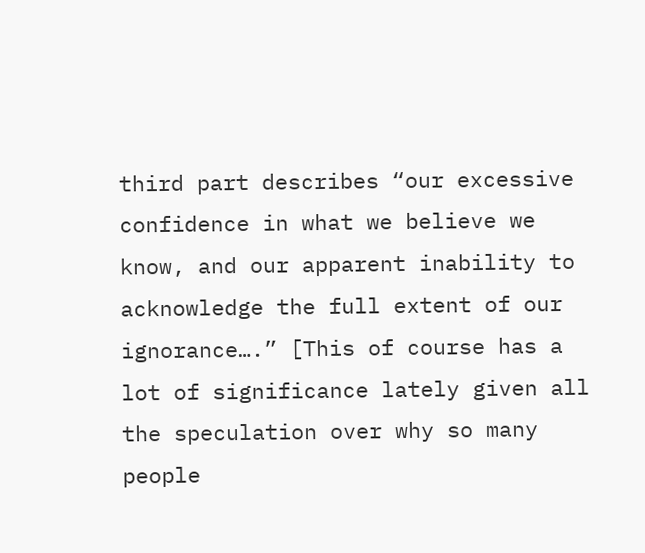third part describes “our excessive confidence in what we believe we know, and our apparent inability to acknowledge the full extent of our ignorance….” [This of course has a lot of significance lately given all the speculation over why so many people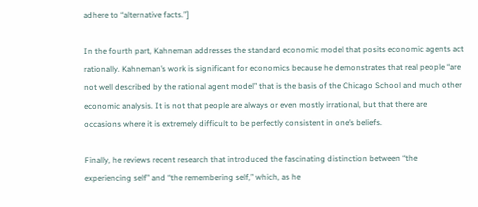adhere to “alternative facts.”]

In the fourth part, Kahneman addresses the standard economic model that posits economic agents act rationally. Kahneman’s work is significant for economics because he demonstrates that real people “are not well described by the rational agent model” that is the basis of the Chicago School and much other economic analysis. It is not that people are always or even mostly irrational, but that there are occasions where it is extremely difficult to be perfectly consistent in one’s beliefs.

Finally, he reviews recent research that introduced the fascinating distinction between “the experiencing self” and “the remembering self,” which, as he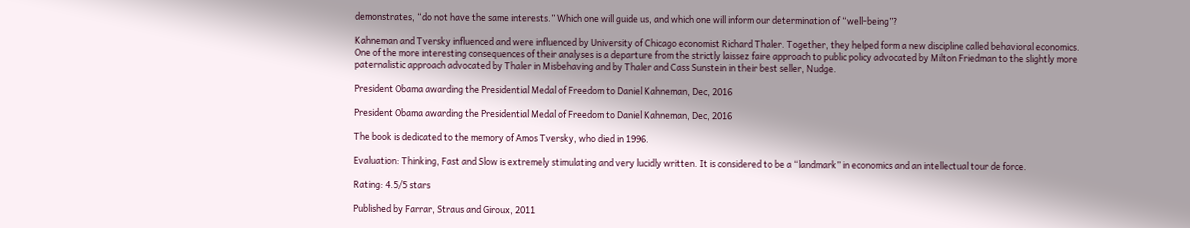demonstrates, “do not have the same interests.” Which one will guide us, and which one will inform our determination of “well-being”?

Kahneman and Tversky influenced and were influenced by University of Chicago economist Richard Thaler. Together, they helped form a new discipline called behavioral economics. One of the more interesting consequences of their analyses is a departure from the strictly laissez faire approach to public policy advocated by Milton Friedman to the slightly more paternalistic approach advocated by Thaler in Misbehaving and by Thaler and Cass Sunstein in their best seller, Nudge.

President Obama awarding the Presidential Medal of Freedom to Daniel Kahneman, Dec, 2016

President Obama awarding the Presidential Medal of Freedom to Daniel Kahneman, Dec, 2016

The book is dedicated to the memory of Amos Tversky, who died in 1996.

Evaluation: Thinking, Fast and Slow is extremely stimulating and very lucidly written. It is considered to be a “landmark” in economics and an intellectual tour de force.

Rating: 4.5/5 stars

Published by Farrar, Straus and Giroux, 2011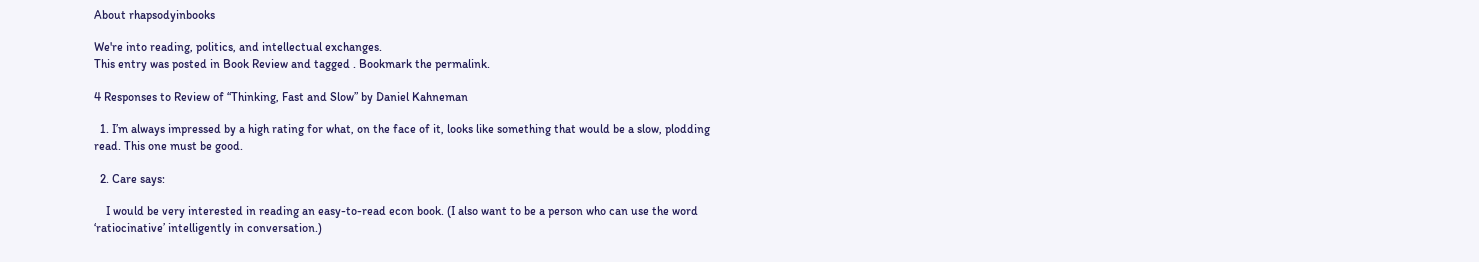About rhapsodyinbooks

We're into reading, politics, and intellectual exchanges.
This entry was posted in Book Review and tagged . Bookmark the permalink.

4 Responses to Review of “Thinking, Fast and Slow” by Daniel Kahneman

  1. I’m always impressed by a high rating for what, on the face of it, looks like something that would be a slow, plodding read. This one must be good.

  2. Care says:

    I would be very interested in reading an easy-to-read econ book. (I also want to be a person who can use the word ‘ratiocinative’ intelligently in conversation.)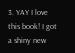3. YAY I love this book! I got a shiny new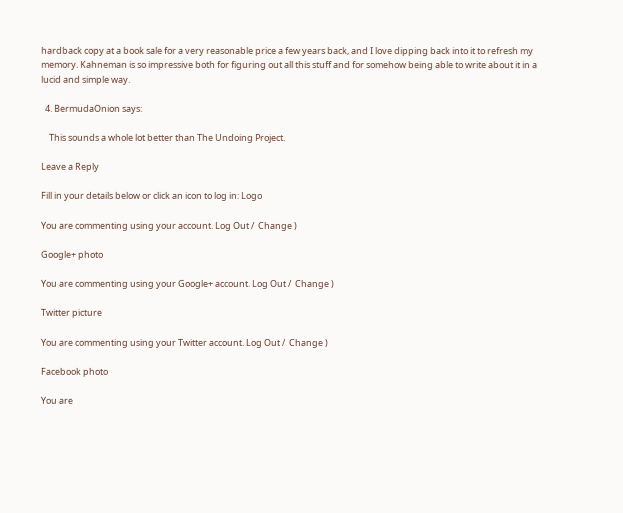hardback copy at a book sale for a very reasonable price a few years back, and I love dipping back into it to refresh my memory. Kahneman is so impressive both for figuring out all this stuff and for somehow being able to write about it in a lucid and simple way.

  4. BermudaOnion says:

    This sounds a whole lot better than The Undoing Project.

Leave a Reply

Fill in your details below or click an icon to log in: Logo

You are commenting using your account. Log Out /  Change )

Google+ photo

You are commenting using your Google+ account. Log Out /  Change )

Twitter picture

You are commenting using your Twitter account. Log Out /  Change )

Facebook photo

You are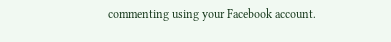commenting using your Facebook account.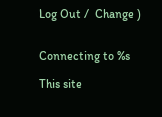Log Out /  Change )


Connecting to %s

This site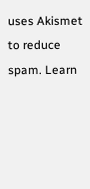uses Akismet to reduce spam. Learn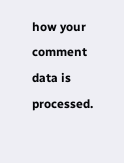how your comment data is processed.